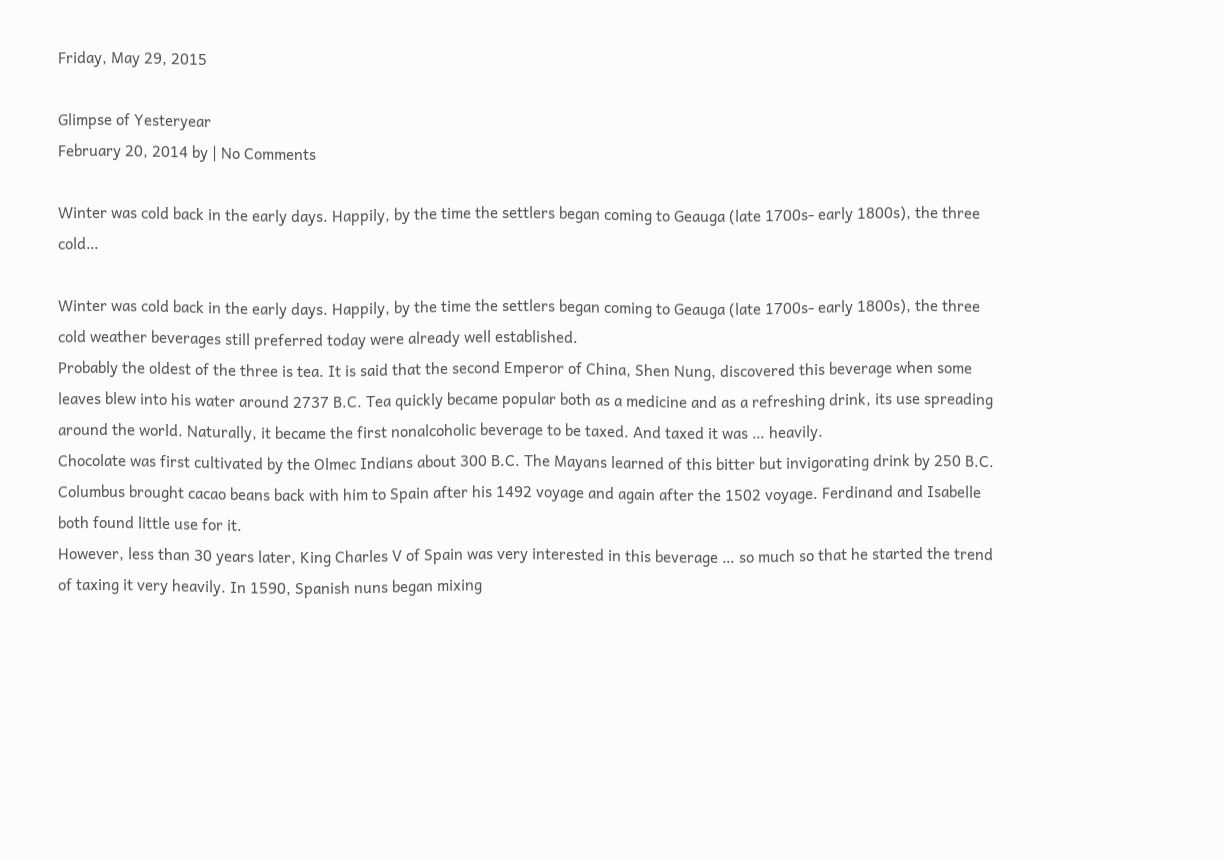Friday, May 29, 2015

Glimpse of Yesteryear
February 20, 2014 by | No Comments

Winter was cold back in the early days. Happily, by the time the settlers began coming to Geauga (late 1700s- early 1800s), the three cold…

Winter was cold back in the early days. Happily, by the time the settlers began coming to Geauga (late 1700s- early 1800s), the three cold weather beverages still preferred today were already well established.
Probably the oldest of the three is tea. It is said that the second Emperor of China, Shen Nung, discovered this beverage when some leaves blew into his water around 2737 B.C. Tea quickly became popular both as a medicine and as a refreshing drink, its use spreading around the world. Naturally, it became the first nonalcoholic beverage to be taxed. And taxed it was … heavily.
Chocolate was first cultivated by the Olmec Indians about 300 B.C. The Mayans learned of this bitter but invigorating drink by 250 B.C. Columbus brought cacao beans back with him to Spain after his 1492 voyage and again after the 1502 voyage. Ferdinand and Isabelle both found little use for it.
However, less than 30 years later, King Charles V of Spain was very interested in this beverage … so much so that he started the trend of taxing it very heavily. In 1590, Spanish nuns began mixing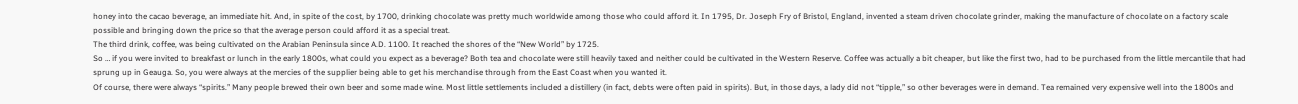honey into the cacao beverage, an immediate hit. And, in spite of the cost, by 1700, drinking chocolate was pretty much worldwide among those who could afford it. In 1795, Dr. Joseph Fry of Bristol, England, invented a steam driven chocolate grinder, making the manufacture of chocolate on a factory scale possible and bringing down the price so that the average person could afford it as a special treat.
The third drink, coffee, was being cultivated on the Arabian Peninsula since A.D. 1100. It reached the shores of the “New World” by 1725.
So … if you were invited to breakfast or lunch in the early 1800s, what could you expect as a beverage? Both tea and chocolate were still heavily taxed and neither could be cultivated in the Western Reserve. Coffee was actually a bit cheaper, but like the first two, had to be purchased from the little mercantile that had sprung up in Geauga. So, you were always at the mercies of the supplier being able to get his merchandise through from the East Coast when you wanted it.
Of course, there were always “spirits.” Many people brewed their own beer and some made wine. Most little settlements included a distillery (in fact, debts were often paid in spirits). But, in those days, a lady did not “tipple,” so other beverages were in demand. Tea remained very expensive well into the 1800s and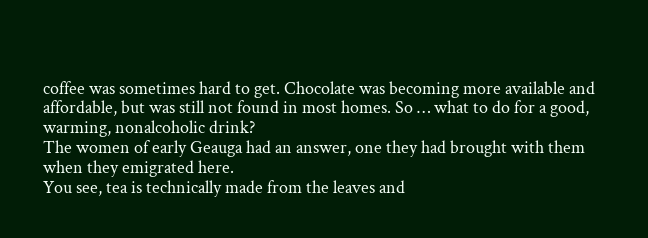coffee was sometimes hard to get. Chocolate was becoming more available and affordable, but was still not found in most homes. So … what to do for a good, warming, nonalcoholic drink?
The women of early Geauga had an answer, one they had brought with them when they emigrated here.
You see, tea is technically made from the leaves and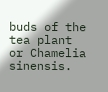buds of the tea plant or Chamelia sinensis.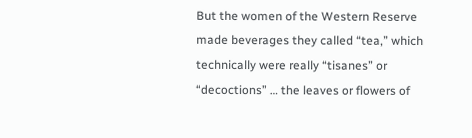But the women of the Western Reserve made beverages they called “tea,” which technically were really “tisanes” or “decoctions” … the leaves or flowers of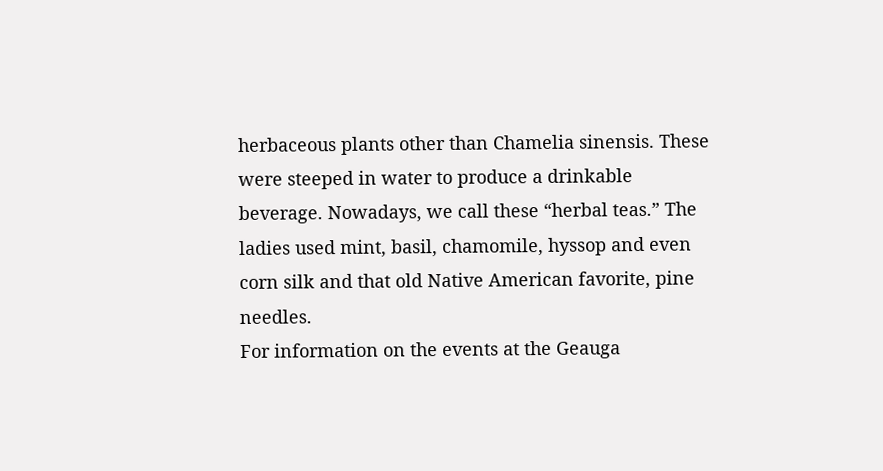herbaceous plants other than Chamelia sinensis. These were steeped in water to produce a drinkable beverage. Nowadays, we call these “herbal teas.” The ladies used mint, basil, chamomile, hyssop and even corn silk and that old Native American favorite, pine needles.
For information on the events at the Geauga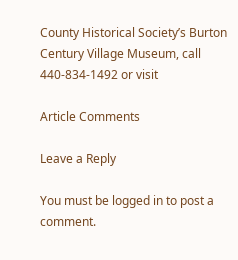County Historical Society’s Burton Century Village Museum, call 440-834-1492 or visit

Article Comments

Leave a Reply

You must be logged in to post a comment.